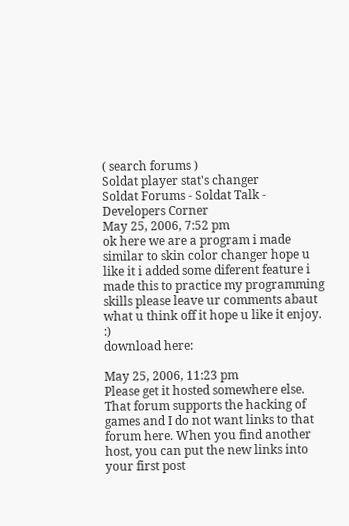( search forums )
Soldat player stat's changer
Soldat Forums - Soldat Talk - Developers Corner
May 25, 2006, 7:52 pm
ok here we are a program i made similar to skin color changer hope u like it i added some diferent feature i made this to practice my programming skills please leave ur comments abaut what u think off it hope u like it enjoy. :)
download here:

May 25, 2006, 11:23 pm
Please get it hosted somewhere else. That forum supports the hacking of games and I do not want links to that forum here. When you find another host, you can put the new links into your first post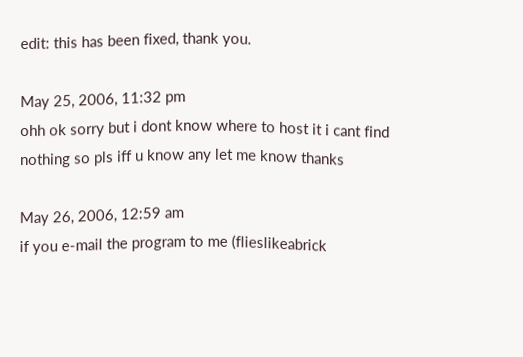edit: this has been fixed, thank you.

May 25, 2006, 11:32 pm
ohh ok sorry but i dont know where to host it i cant find nothing so pls iff u know any let me know thanks

May 26, 2006, 12:59 am
if you e-mail the program to me (flieslikeabrick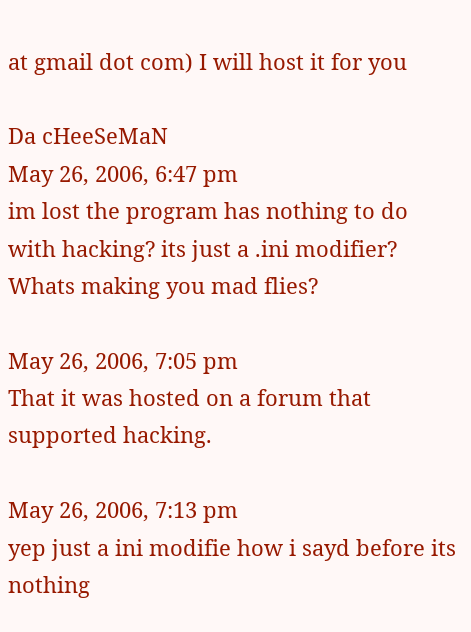at gmail dot com) I will host it for you

Da cHeeSeMaN
May 26, 2006, 6:47 pm
im lost the program has nothing to do with hacking? its just a .ini modifier? Whats making you mad flies?

May 26, 2006, 7:05 pm
That it was hosted on a forum that supported hacking.

May 26, 2006, 7:13 pm
yep just a ini modifie how i sayd before its nothing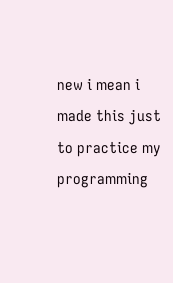new i mean i made this just to practice my programming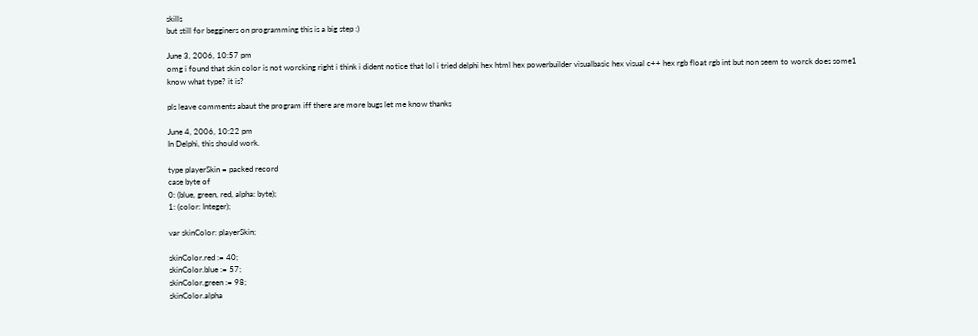skills
but still for begginers on programming this is a big step :)

June 3, 2006, 10:57 pm
omg i found that skin color is not worcking right i think i dident notice that lol i tried delphi hex html hex powerbuilder visualbasic hex visual c++ hex rgb float rgb int but non seem to worck does some1 know what type? it is?

pls leave comments abaut the program iff there are more bugs let me know thanks

June 4, 2006, 10:22 pm
In Delphi, this should work.

type playerSkin = packed record
case byte of
0: (blue, green, red, alpha: byte);
1: (color: Integer);

var skinColor: playerSkin;

skinColor.red := 40;
skinColor.blue := 57;
skinColor.green := 98;
skinColor.alpha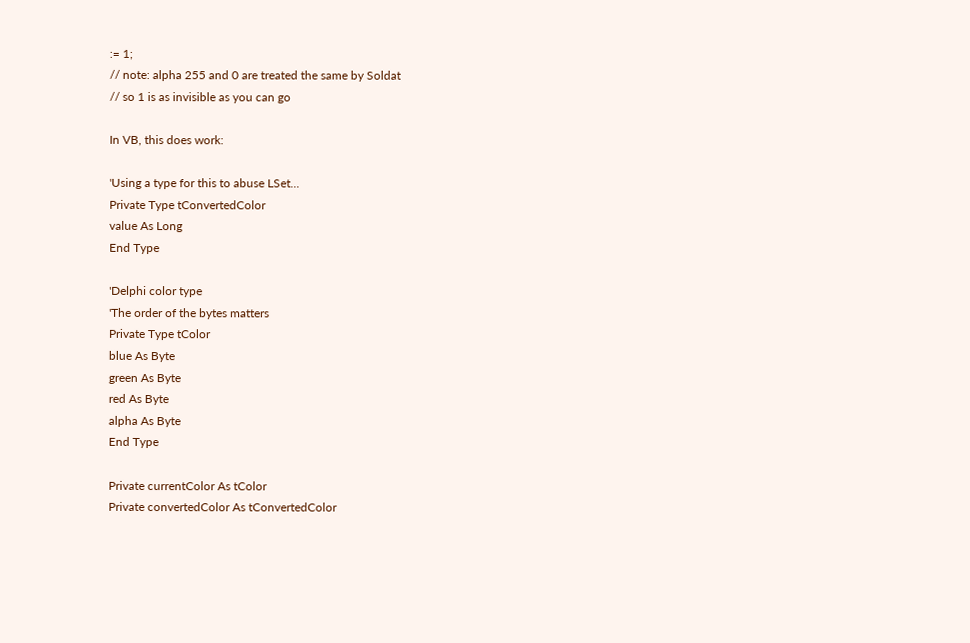:= 1;
// note: alpha 255 and 0 are treated the same by Soldat
// so 1 is as invisible as you can go

In VB, this does work:

'Using a type for this to abuse LSet...
Private Type tConvertedColor
value As Long
End Type

'Delphi color type
'The order of the bytes matters
Private Type tColor
blue As Byte
green As Byte
red As Byte
alpha As Byte
End Type

Private currentColor As tColor
Private convertedColor As tConvertedColor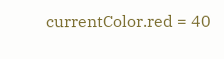currentColor.red = 40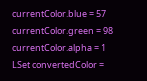currentColor.blue = 57
currentColor.green = 98
currentColor.alpha = 1
LSet convertedColor =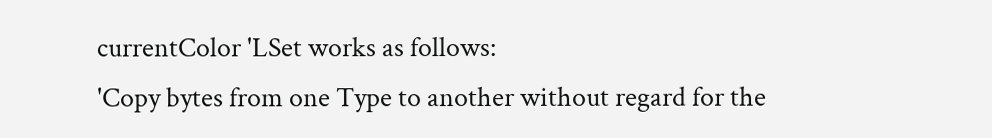currentColor 'LSet works as follows:
'Copy bytes from one Type to another without regard for the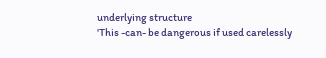underlying structure
'This -can- be dangerous if used carelessly